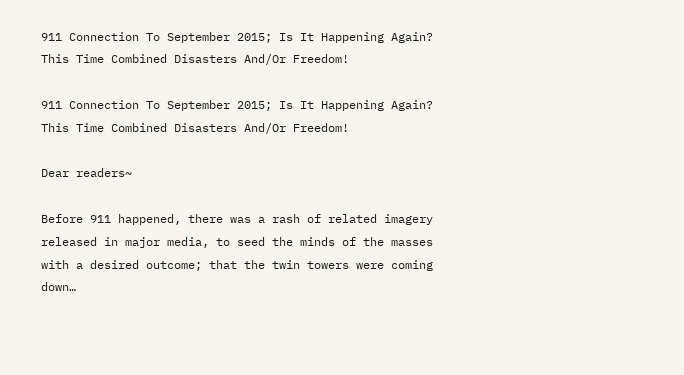911 Connection To September 2015; Is It Happening Again? This Time Combined Disasters And/Or Freedom!

911 Connection To September 2015; Is It Happening Again? This Time Combined Disasters And/Or Freedom!

Dear readers~

Before 911 happened, there was a rash of related imagery released in major media, to seed the minds of the masses with a desired outcome; that the twin towers were coming down…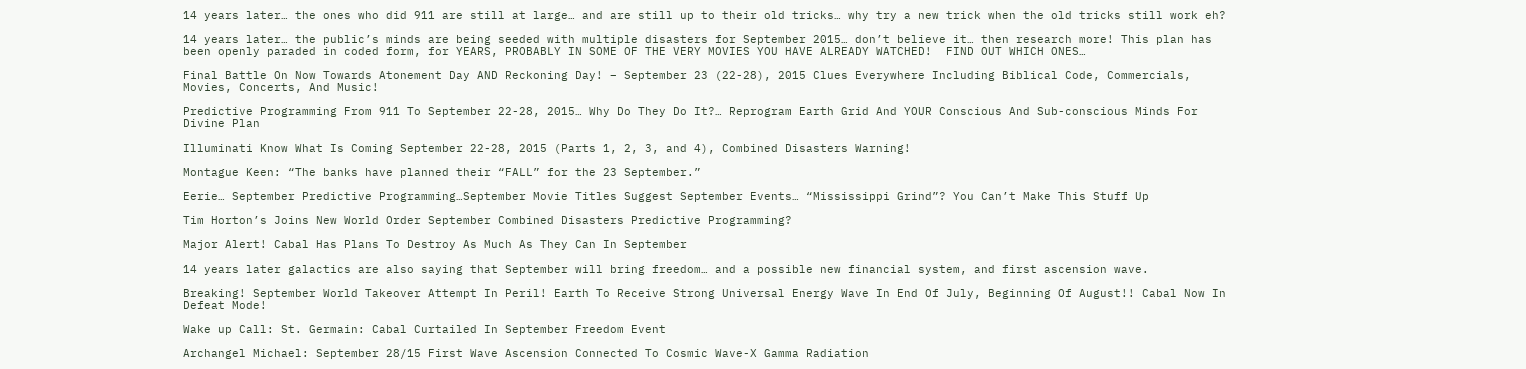14 years later… the ones who did 911 are still at large… and are still up to their old tricks… why try a new trick when the old tricks still work eh?

14 years later… the public’s minds are being seeded with multiple disasters for September 2015… don’t believe it… then research more! This plan has been openly paraded in coded form, for YEARS, PROBABLY IN SOME OF THE VERY MOVIES YOU HAVE ALREADY WATCHED!  FIND OUT WHICH ONES…

Final Battle On Now Towards Atonement Day AND Reckoning Day! – September 23 (22-28), 2015 Clues Everywhere Including Biblical Code, Commercials, Movies, Concerts, And Music!

Predictive Programming From 911 To September 22-28, 2015… Why Do They Do It?… Reprogram Earth Grid And YOUR Conscious And Sub-conscious Minds For Divine Plan

Illuminati Know What Is Coming September 22-28, 2015 (Parts 1, 2, 3, and 4), Combined Disasters Warning!

Montague Keen: “The banks have planned their “FALL” for the 23 September.”

Eerie… September Predictive Programming…September Movie Titles Suggest September Events… “Mississippi Grind”? You Can’t Make This Stuff Up

Tim Horton’s Joins New World Order September Combined Disasters Predictive Programming?

Major Alert! Cabal Has Plans To Destroy As Much As They Can In September

14 years later galactics are also saying that September will bring freedom… and a possible new financial system, and first ascension wave.

Breaking! September World Takeover Attempt In Peril! Earth To Receive Strong Universal Energy Wave In End Of July, Beginning Of August!! Cabal Now In Defeat Mode!

Wake up Call: St. Germain: Cabal Curtailed In September Freedom Event

Archangel Michael: September 28/15 First Wave Ascension Connected To Cosmic Wave-X Gamma Radiation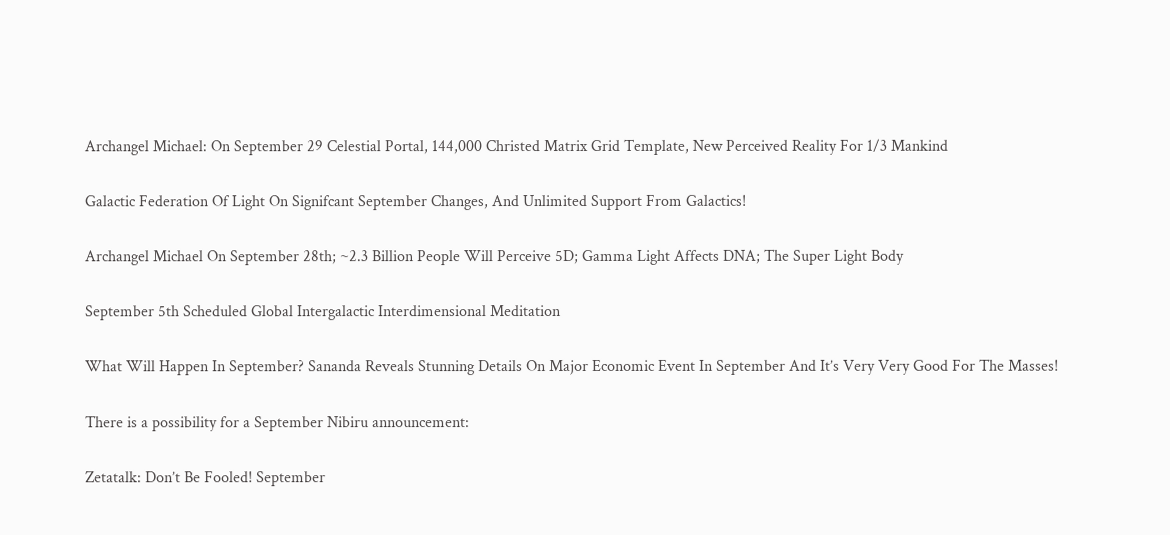Archangel Michael: On September 29 Celestial Portal, 144,000 Christed Matrix Grid Template, New Perceived Reality For 1/3 Mankind

Galactic Federation Of Light On Signifcant September Changes, And Unlimited Support From Galactics!

Archangel Michael On September 28th; ~2.3 Billion People Will Perceive 5D; Gamma Light Affects DNA; The Super Light Body

September 5th Scheduled Global Intergalactic Interdimensional Meditation

What Will Happen In September? Sananda Reveals Stunning Details On Major Economic Event In September And It’s Very Very Good For The Masses!

There is a possibility for a September Nibiru announcement:

Zetatalk: Don’t Be Fooled! September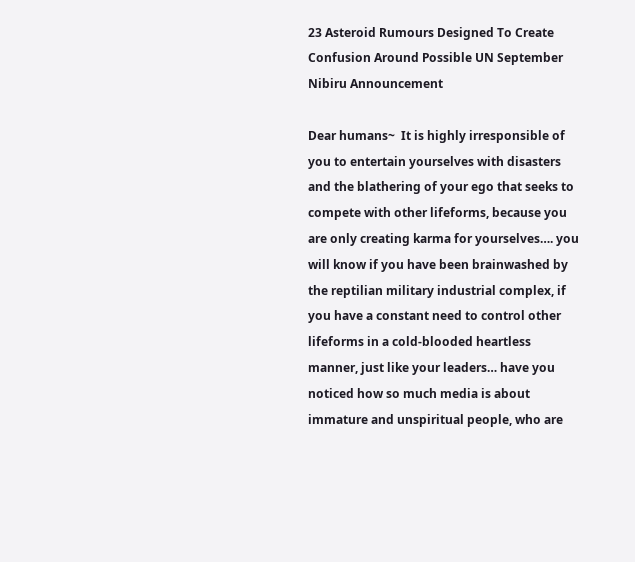23 Asteroid Rumours Designed To Create Confusion Around Possible UN September Nibiru Announcement

Dear humans~  It is highly irresponsible of you to entertain yourselves with disasters and the blathering of your ego that seeks to compete with other lifeforms, because you are only creating karma for yourselves…. you will know if you have been brainwashed by the reptilian military industrial complex, if you have a constant need to control other lifeforms in a cold-blooded heartless manner, just like your leaders… have you noticed how so much media is about immature and unspiritual people, who are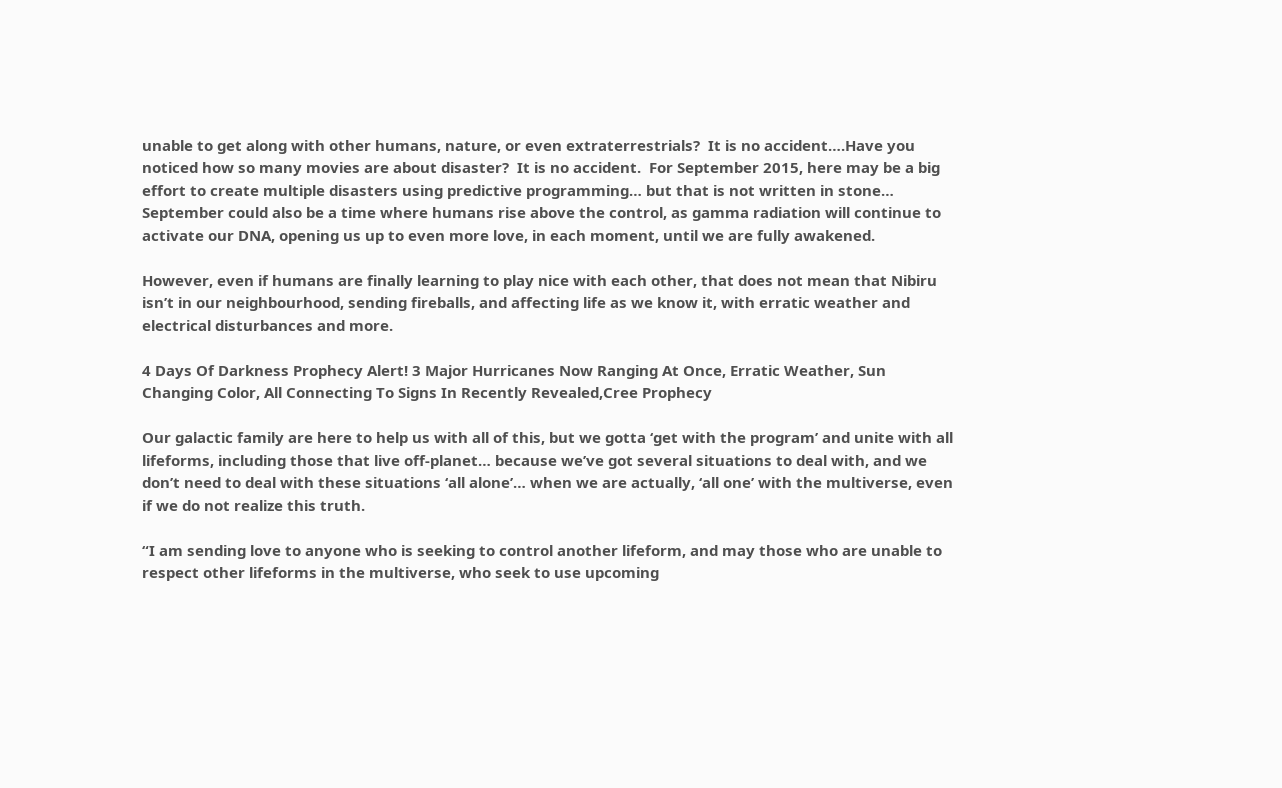unable to get along with other humans, nature, or even extraterrestrials?  It is no accident….Have you noticed how so many movies are about disaster?  It is no accident.  For September 2015, here may be a big effort to create multiple disasters using predictive programming… but that is not written in stone… September could also be a time where humans rise above the control, as gamma radiation will continue to activate our DNA, opening us up to even more love, in each moment, until we are fully awakened.

However, even if humans are finally learning to play nice with each other, that does not mean that Nibiru isn’t in our neighbourhood, sending fireballs, and affecting life as we know it, with erratic weather and electrical disturbances and more.

4 Days Of Darkness Prophecy Alert! 3 Major Hurricanes Now Ranging At Once, Erratic Weather, Sun Changing Color, All Connecting To Signs In Recently Revealed,Cree Prophecy

Our galactic family are here to help us with all of this, but we gotta ‘get with the program’ and unite with all lifeforms, including those that live off-planet… because we’ve got several situations to deal with, and we don’t need to deal with these situations ‘all alone’… when we are actually, ‘all one’ with the multiverse, even if we do not realize this truth.

“I am sending love to anyone who is seeking to control another lifeform, and may those who are unable to respect other lifeforms in the multiverse, who seek to use upcoming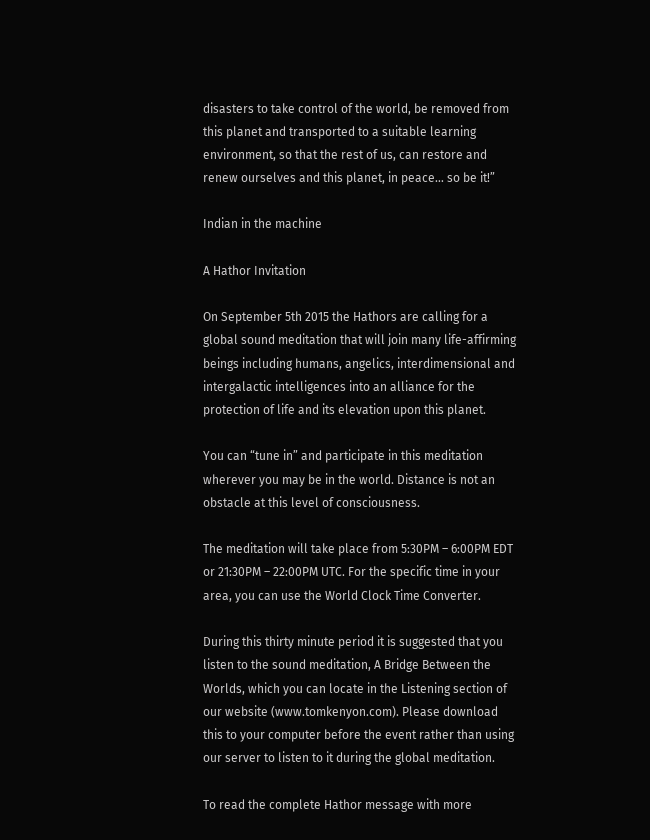disasters to take control of the world, be removed from this planet and transported to a suitable learning environment, so that the rest of us, can restore and renew ourselves and this planet, in peace… so be it!”

Indian in the machine

A Hathor Invitation

On September 5th 2015 the Hathors are calling for a global sound meditation that will join many life-affirming beings including humans, angelics, interdimensional and intergalactic intelligences into an alliance for the protection of life and its elevation upon this planet.

You can “tune in” and participate in this meditation wherever you may be in the world. Distance is not an obstacle at this level of consciousness.

The meditation will take place from 5:30PM – 6:00PM EDT or 21:30PM – 22:00PM UTC. For the specific time in your area, you can use the World Clock Time Converter.

During this thirty minute period it is suggested that you listen to the sound meditation, A Bridge Between the Worlds, which you can locate in the Listening section of our website (www.tomkenyon.com). Please download this to your computer before the event rather than using our server to listen to it during the global meditation.

To read the complete Hathor message with more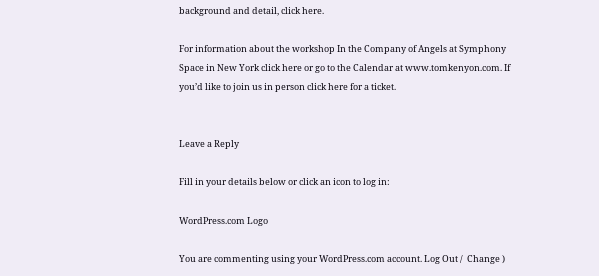background and detail, click here.

For information about the workshop In the Company of Angels at Symphony Space in New York click here or go to the Calendar at www.tomkenyon.com. If you’d like to join us in person click here for a ticket.


Leave a Reply

Fill in your details below or click an icon to log in:

WordPress.com Logo

You are commenting using your WordPress.com account. Log Out /  Change )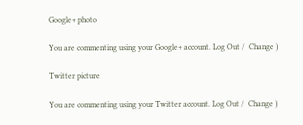Google+ photo

You are commenting using your Google+ account. Log Out /  Change )

Twitter picture

You are commenting using your Twitter account. Log Out /  Change )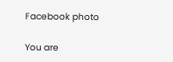Facebook photo

You are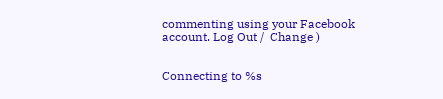commenting using your Facebook account. Log Out /  Change )


Connecting to %s